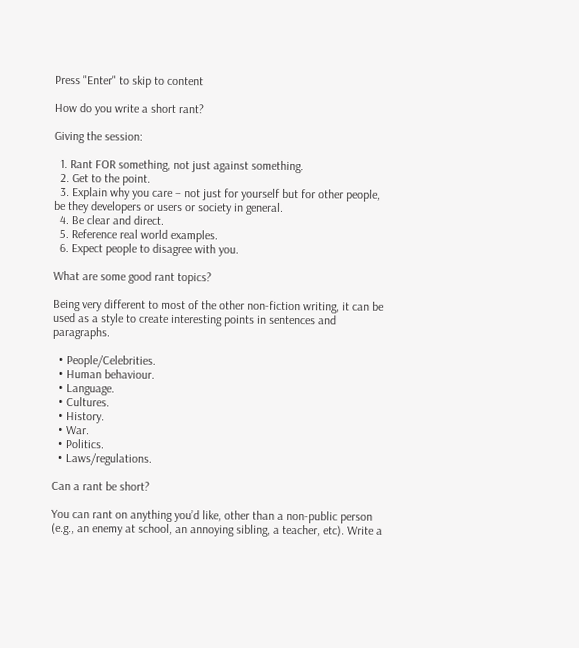Press "Enter" to skip to content

How do you write a short rant?

Giving the session:

  1. Rant FOR something, not just against something.
  2. Get to the point.
  3. Explain why you care – not just for yourself but for other people, be they developers or users or society in general.
  4. Be clear and direct.
  5. Reference real world examples.
  6. Expect people to disagree with you.

What are some good rant topics?

Being very different to most of the other non-fiction writing, it can be used as a style to create interesting points in sentences and paragraphs.

  • People/Celebrities.
  • Human behaviour.
  • Language.
  • Cultures.
  • History.
  • War.
  • Politics.
  • Laws/regulations.

Can a rant be short?

You can rant on anything you’d like, other than a non-public person (e.g., an enemy at school, an annoying sibling, a teacher, etc). Write a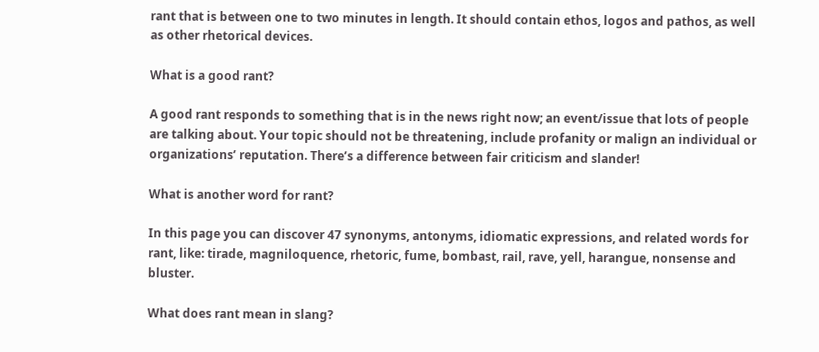rant that is between one to two minutes in length. It should contain ethos, logos and pathos, as well as other rhetorical devices.

What is a good rant?

A good rant responds to something that is in the news right now; an event/issue that lots of people are talking about. Your topic should not be threatening, include profanity or malign an individual or organizations’ reputation. There’s a difference between fair criticism and slander!

What is another word for rant?

In this page you can discover 47 synonyms, antonyms, idiomatic expressions, and related words for rant, like: tirade, magniloquence, rhetoric, fume, bombast, rail, rave, yell, harangue, nonsense and bluster.

What does rant mean in slang?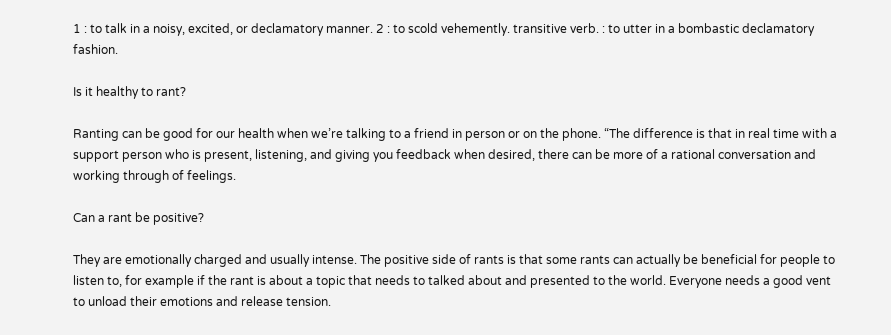1 : to talk in a noisy, excited, or declamatory manner. 2 : to scold vehemently. transitive verb. : to utter in a bombastic declamatory fashion.

Is it healthy to rant?

Ranting can be good for our health when we’re talking to a friend in person or on the phone. “The difference is that in real time with a support person who is present, listening, and giving you feedback when desired, there can be more of a rational conversation and working through of feelings.

Can a rant be positive?

They are emotionally charged and usually intense. The positive side of rants is that some rants can actually be beneficial for people to listen to, for example if the rant is about a topic that needs to talked about and presented to the world. Everyone needs a good vent to unload their emotions and release tension.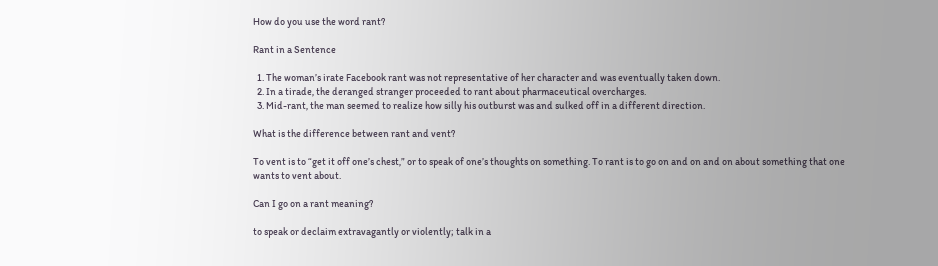How do you use the word rant?

Rant in a Sentence

  1. The woman’s irate Facebook rant was not representative of her character and was eventually taken down.
  2. In a tirade, the deranged stranger proceeded to rant about pharmaceutical overcharges.
  3. Mid-rant, the man seemed to realize how silly his outburst was and sulked off in a different direction.

What is the difference between rant and vent?

To vent is to “get it off one’s chest,” or to speak of one’s thoughts on something. To rant is to go on and on and on about something that one wants to vent about.

Can I go on a rant meaning?

to speak or declaim extravagantly or violently; talk in a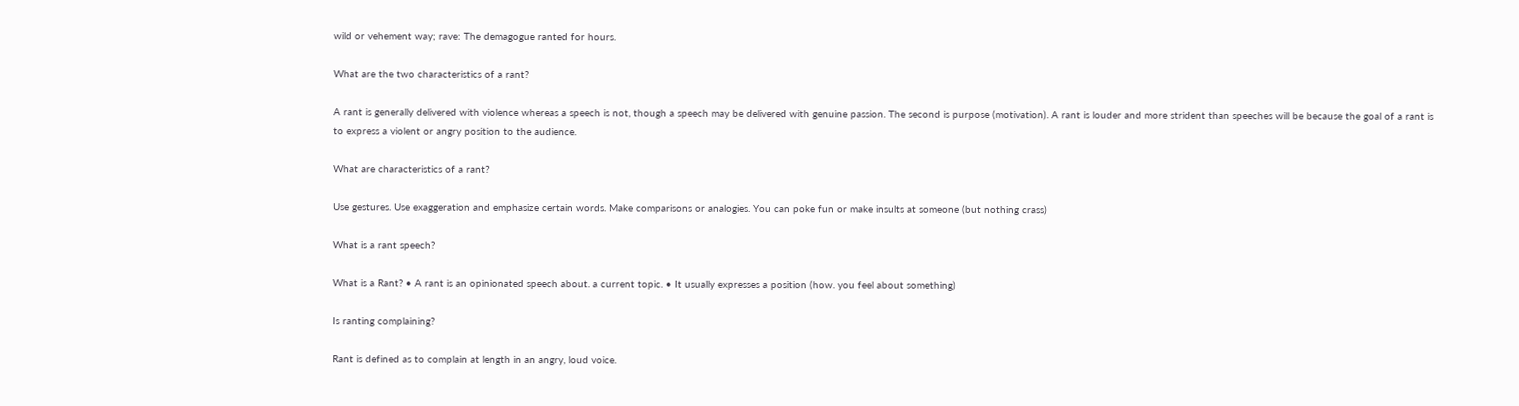wild or vehement way; rave: The demagogue ranted for hours.

What are the two characteristics of a rant?

A rant is generally delivered with violence whereas a speech is not, though a speech may be delivered with genuine passion. The second is purpose (motivation). A rant is louder and more strident than speeches will be because the goal of a rant is to express a violent or angry position to the audience.

What are characteristics of a rant?

Use gestures. Use exaggeration and emphasize certain words. Make comparisons or analogies. You can poke fun or make insults at someone (but nothing crass)

What is a rant speech?

What is a Rant? • A rant is an opinionated speech about. a current topic. • It usually expresses a position (how. you feel about something)

Is ranting complaining?

Rant is defined as to complain at length in an angry, loud voice.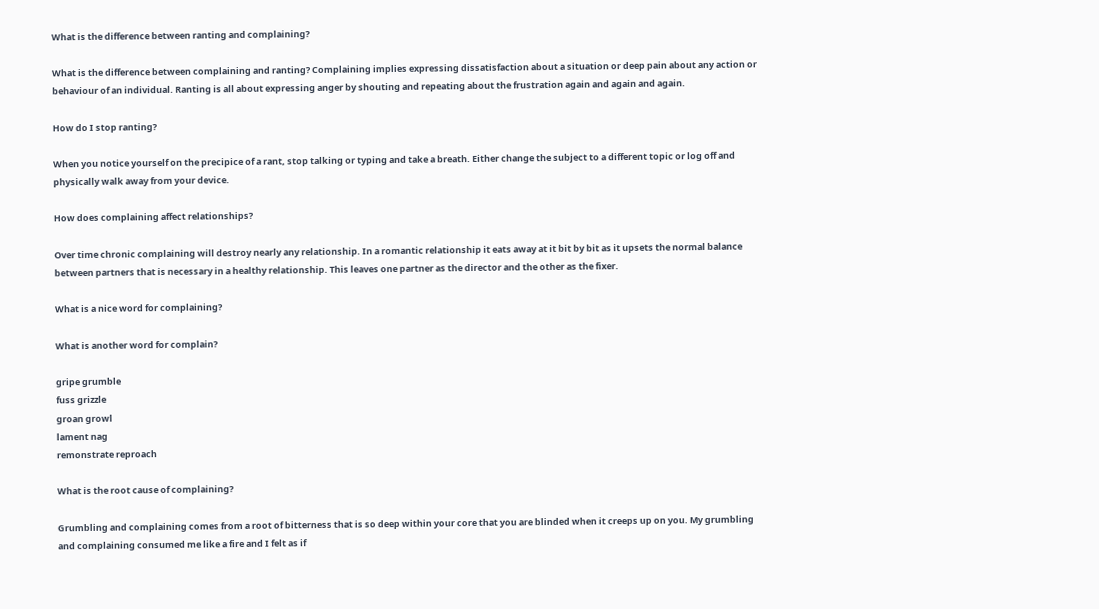What is the difference between ranting and complaining?

What is the difference between complaining and ranting? Complaining implies expressing dissatisfaction about a situation or deep pain about any action or behaviour of an individual. Ranting is all about expressing anger by shouting and repeating about the frustration again and again and again.

How do I stop ranting?

When you notice yourself on the precipice of a rant, stop talking or typing and take a breath. Either change the subject to a different topic or log off and physically walk away from your device.

How does complaining affect relationships?

Over time chronic complaining will destroy nearly any relationship. In a romantic relationship it eats away at it bit by bit as it upsets the normal balance between partners that is necessary in a healthy relationship. This leaves one partner as the director and the other as the fixer.

What is a nice word for complaining?

What is another word for complain?

gripe grumble
fuss grizzle
groan growl
lament nag
remonstrate reproach

What is the root cause of complaining?

Grumbling and complaining comes from a root of bitterness that is so deep within your core that you are blinded when it creeps up on you. My grumbling and complaining consumed me like a fire and I felt as if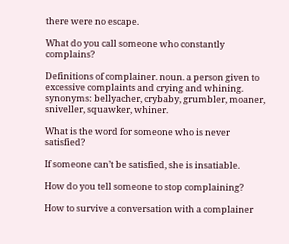there were no escape.

What do you call someone who constantly complains?

Definitions of complainer. noun. a person given to excessive complaints and crying and whining. synonyms: bellyacher, crybaby, grumbler, moaner, sniveller, squawker, whiner.

What is the word for someone who is never satisfied?

If someone can’t be satisfied, she is insatiable.

How do you tell someone to stop complaining?

How to survive a conversation with a complainer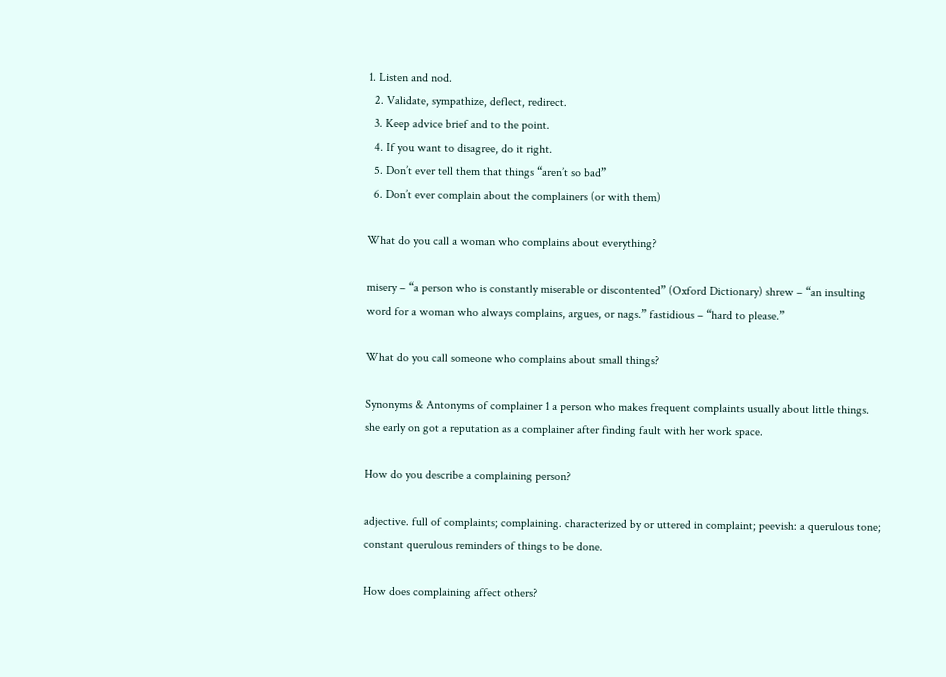1. Listen and nod.
  2. Validate, sympathize, deflect, redirect.
  3. Keep advice brief and to the point.
  4. If you want to disagree, do it right.
  5. Don’t ever tell them that things “aren’t so bad”
  6. Don’t ever complain about the complainers (or with them)

What do you call a woman who complains about everything?

misery – “a person who is constantly miserable or discontented” (Oxford Dictionary) shrew – “an insulting word for a woman who always complains, argues, or nags.” fastidious – “hard to please.”

What do you call someone who complains about small things?

Synonyms & Antonyms of complainer 1 a person who makes frequent complaints usually about little things. she early on got a reputation as a complainer after finding fault with her work space.

How do you describe a complaining person?

adjective. full of complaints; complaining. characterized by or uttered in complaint; peevish: a querulous tone; constant querulous reminders of things to be done.

How does complaining affect others?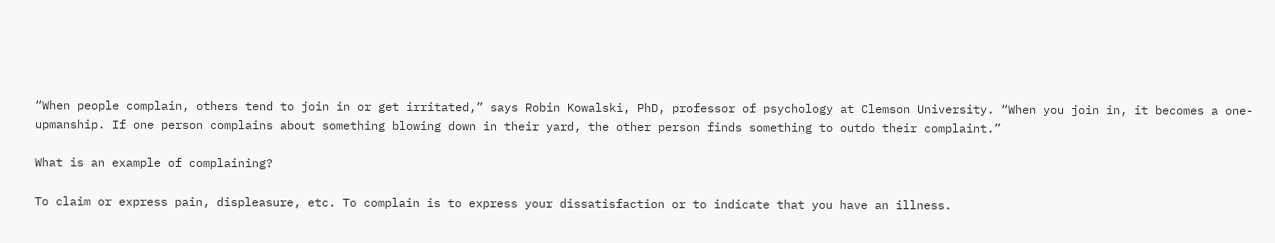“When people complain, others tend to join in or get irritated,” says Robin Kowalski, PhD, professor of psychology at Clemson University. “When you join in, it becomes a one-upmanship. If one person complains about something blowing down in their yard, the other person finds something to outdo their complaint.”

What is an example of complaining?

To claim or express pain, displeasure, etc. To complain is to express your dissatisfaction or to indicate that you have an illness.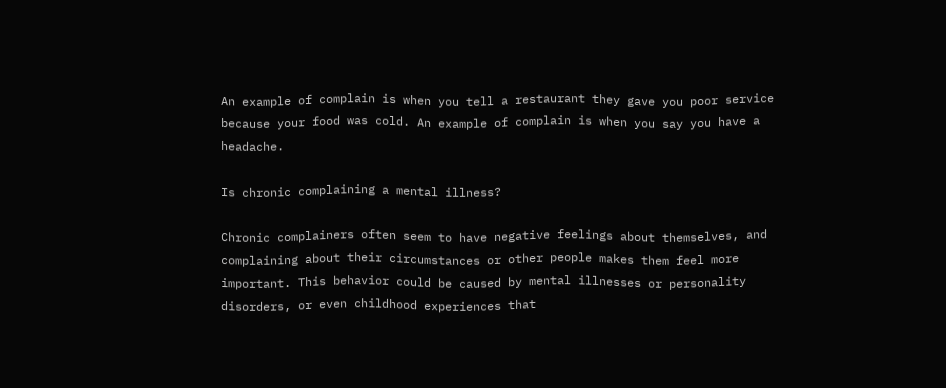An example of complain is when you tell a restaurant they gave you poor service because your food was cold. An example of complain is when you say you have a headache.

Is chronic complaining a mental illness?

Chronic complainers often seem to have negative feelings about themselves, and complaining about their circumstances or other people makes them feel more important. This behavior could be caused by mental illnesses or personality disorders, or even childhood experiences that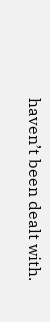haven’t been dealt with.